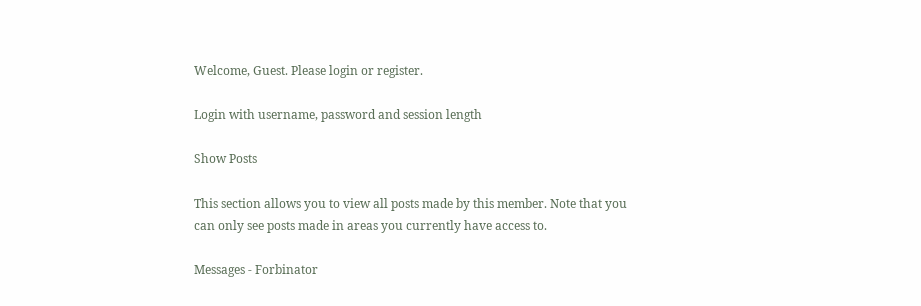Welcome, Guest. Please login or register.

Login with username, password and session length

Show Posts

This section allows you to view all posts made by this member. Note that you can only see posts made in areas you currently have access to.

Messages - Forbinator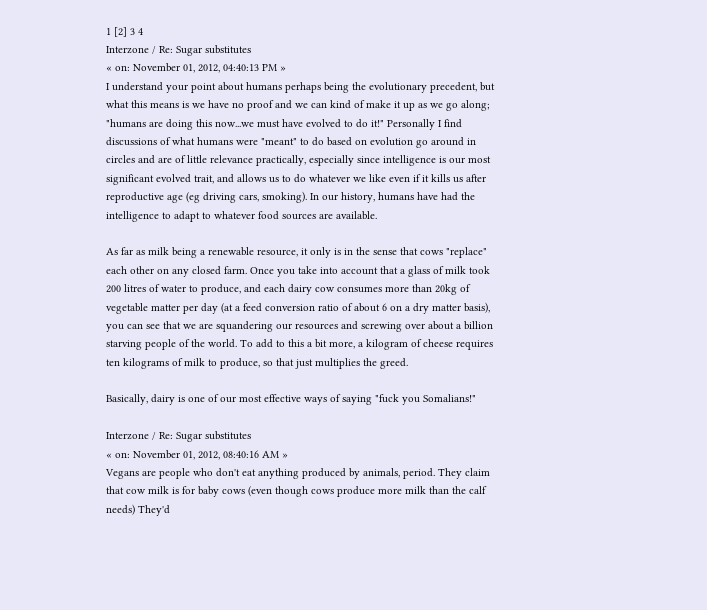1 [2] 3 4
Interzone / Re: Sugar substitutes
« on: November 01, 2012, 04:40:13 PM »
I understand your point about humans perhaps being the evolutionary precedent, but what this means is we have no proof and we can kind of make it up as we go along; "humans are doing this now...we must have evolved to do it!" Personally I find discussions of what humans were "meant" to do based on evolution go around in circles and are of little relevance practically, especially since intelligence is our most significant evolved trait, and allows us to do whatever we like even if it kills us after reproductive age (eg driving cars, smoking). In our history, humans have had the intelligence to adapt to whatever food sources are available.

As far as milk being a renewable resource, it only is in the sense that cows "replace" each other on any closed farm. Once you take into account that a glass of milk took 200 litres of water to produce, and each dairy cow consumes more than 20kg of vegetable matter per day (at a feed conversion ratio of about 6 on a dry matter basis), you can see that we are squandering our resources and screwing over about a billion starving people of the world. To add to this a bit more, a kilogram of cheese requires ten kilograms of milk to produce, so that just multiplies the greed.

Basically, dairy is one of our most effective ways of saying "fuck you Somalians!"

Interzone / Re: Sugar substitutes
« on: November 01, 2012, 08:40:16 AM »
Vegans are people who don't eat anything produced by animals, period. They claim that cow milk is for baby cows (even though cows produce more milk than the calf needs) They'd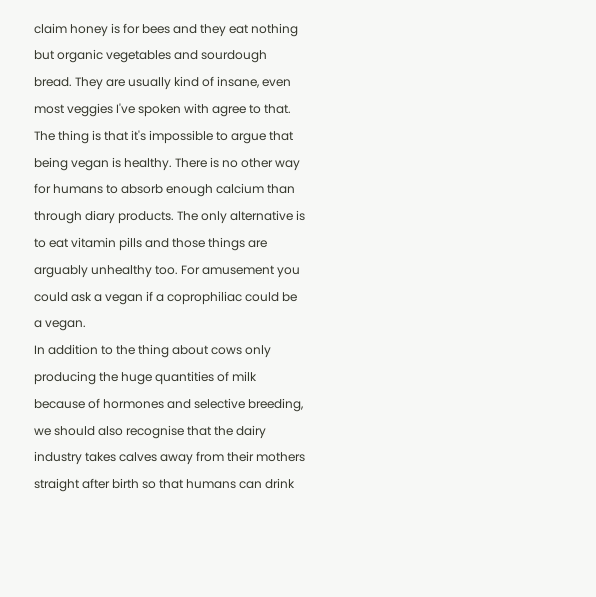claim honey is for bees and they eat nothing but organic vegetables and sourdough bread. They are usually kind of insane, even most veggies I've spoken with agree to that. The thing is that it's impossible to argue that being vegan is healthy. There is no other way for humans to absorb enough calcium than through diary products. The only alternative is to eat vitamin pills and those things are arguably unhealthy too. For amusement you could ask a vegan if a coprophiliac could be a vegan.
In addition to the thing about cows only producing the huge quantities of milk because of hormones and selective breeding, we should also recognise that the dairy industry takes calves away from their mothers straight after birth so that humans can drink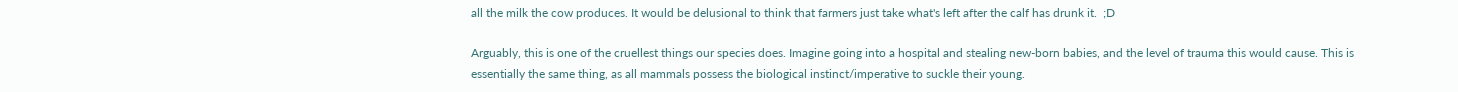all the milk the cow produces. It would be delusional to think that farmers just take what's left after the calf has drunk it.  ;D

Arguably, this is one of the cruellest things our species does. Imagine going into a hospital and stealing new-born babies, and the level of trauma this would cause. This is essentially the same thing, as all mammals possess the biological instinct/imperative to suckle their young.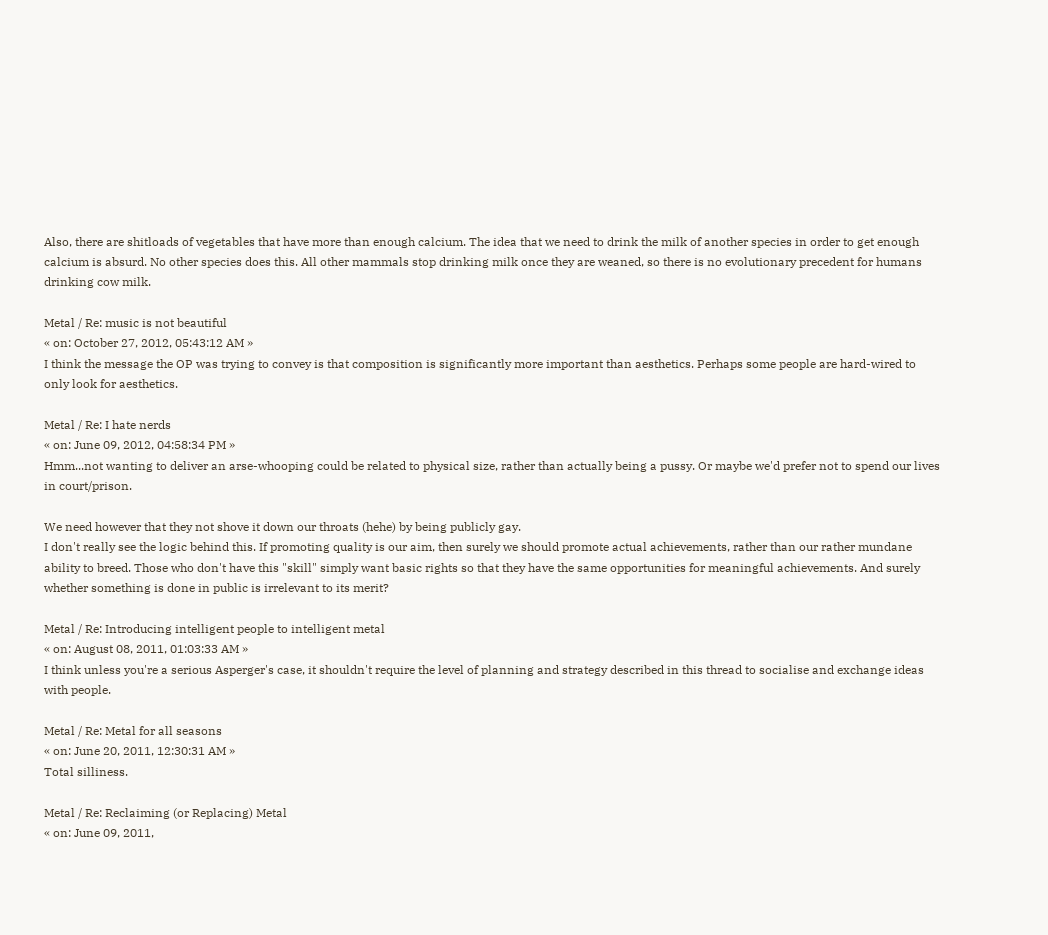Also, there are shitloads of vegetables that have more than enough calcium. The idea that we need to drink the milk of another species in order to get enough calcium is absurd. No other species does this. All other mammals stop drinking milk once they are weaned, so there is no evolutionary precedent for humans drinking cow milk.

Metal / Re: music is not beautiful
« on: October 27, 2012, 05:43:12 AM »
I think the message the OP was trying to convey is that composition is significantly more important than aesthetics. Perhaps some people are hard-wired to only look for aesthetics.

Metal / Re: I hate nerds
« on: June 09, 2012, 04:58:34 PM »
Hmm...not wanting to deliver an arse-whooping could be related to physical size, rather than actually being a pussy. Or maybe we'd prefer not to spend our lives in court/prison.

We need however that they not shove it down our throats (hehe) by being publicly gay.
I don't really see the logic behind this. If promoting quality is our aim, then surely we should promote actual achievements, rather than our rather mundane ability to breed. Those who don't have this "skill" simply want basic rights so that they have the same opportunities for meaningful achievements. And surely whether something is done in public is irrelevant to its merit?

Metal / Re: Introducing intelligent people to intelligent metal
« on: August 08, 2011, 01:03:33 AM »
I think unless you're a serious Asperger's case, it shouldn't require the level of planning and strategy described in this thread to socialise and exchange ideas with people.

Metal / Re: Metal for all seasons
« on: June 20, 2011, 12:30:31 AM »
Total silliness.

Metal / Re: Reclaiming (or Replacing) Metal
« on: June 09, 2011,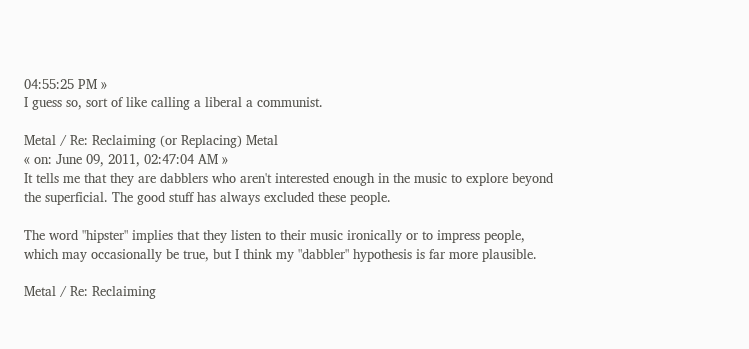04:55:25 PM »
I guess so, sort of like calling a liberal a communist.

Metal / Re: Reclaiming (or Replacing) Metal
« on: June 09, 2011, 02:47:04 AM »
It tells me that they are dabblers who aren't interested enough in the music to explore beyond the superficial. The good stuff has always excluded these people.

The word "hipster" implies that they listen to their music ironically or to impress people, which may occasionally be true, but I think my "dabbler" hypothesis is far more plausible.

Metal / Re: Reclaiming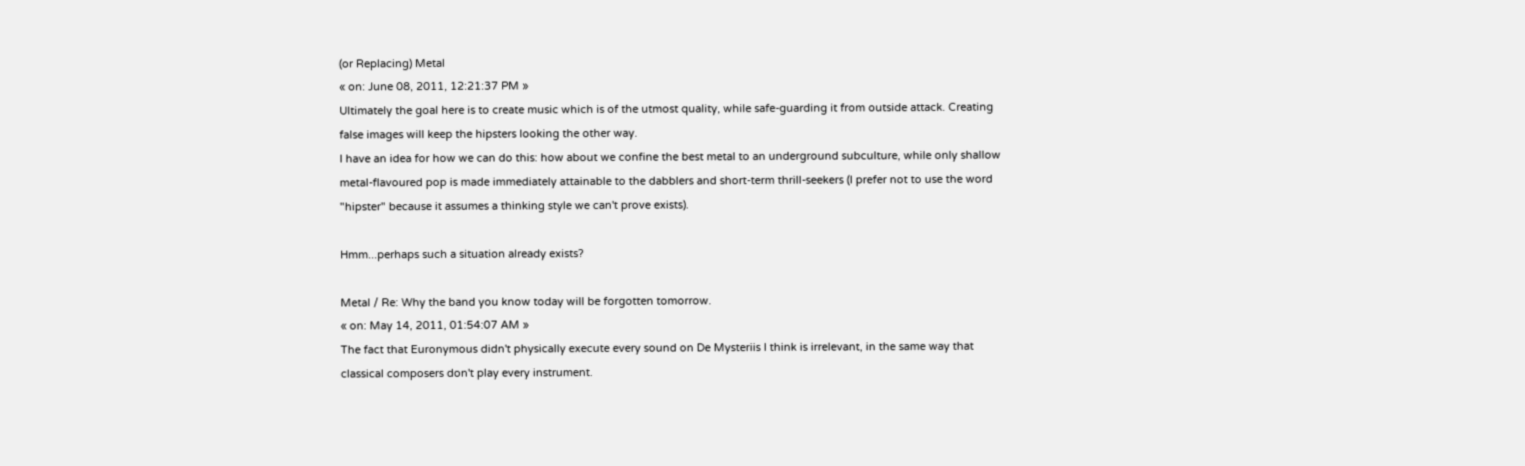(or Replacing) Metal
« on: June 08, 2011, 12:21:37 PM »
Ultimately the goal here is to create music which is of the utmost quality, while safe-guarding it from outside attack. Creating false images will keep the hipsters looking the other way.
I have an idea for how we can do this: how about we confine the best metal to an underground subculture, while only shallow metal-flavoured pop is made immediately attainable to the dabblers and short-term thrill-seekers (I prefer not to use the word "hipster" because it assumes a thinking style we can't prove exists).

Hmm...perhaps such a situation already exists?

Metal / Re: Why the band you know today will be forgotten tomorrow.
« on: May 14, 2011, 01:54:07 AM »
The fact that Euronymous didn't physically execute every sound on De Mysteriis I think is irrelevant, in the same way that classical composers don't play every instrument.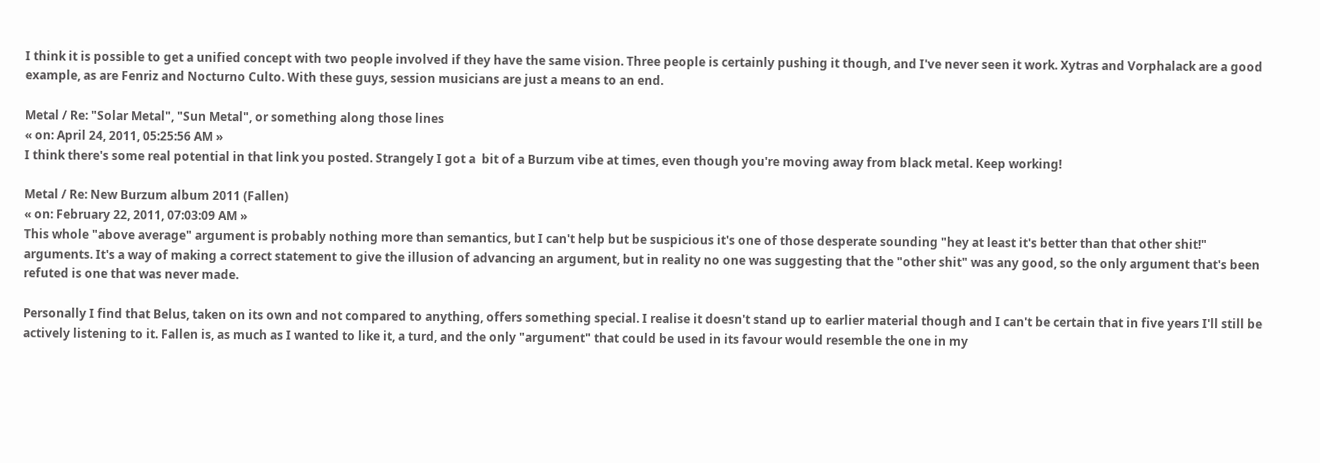I think it is possible to get a unified concept with two people involved if they have the same vision. Three people is certainly pushing it though, and I've never seen it work. Xytras and Vorphalack are a good example, as are Fenriz and Nocturno Culto. With these guys, session musicians are just a means to an end.

Metal / Re: "Solar Metal", "Sun Metal", or something along those lines
« on: April 24, 2011, 05:25:56 AM »
I think there's some real potential in that link you posted. Strangely I got a  bit of a Burzum vibe at times, even though you're moving away from black metal. Keep working!

Metal / Re: New Burzum album 2011 (Fallen)
« on: February 22, 2011, 07:03:09 AM »
This whole "above average" argument is probably nothing more than semantics, but I can't help but be suspicious it's one of those desperate sounding "hey at least it's better than that other shit!" arguments. It's a way of making a correct statement to give the illusion of advancing an argument, but in reality no one was suggesting that the "other shit" was any good, so the only argument that's been refuted is one that was never made.

Personally I find that Belus, taken on its own and not compared to anything, offers something special. I realise it doesn't stand up to earlier material though and I can't be certain that in five years I'll still be actively listening to it. Fallen is, as much as I wanted to like it, a turd, and the only "argument" that could be used in its favour would resemble the one in my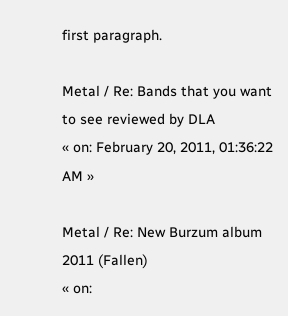first paragraph.

Metal / Re: Bands that you want to see reviewed by DLA
« on: February 20, 2011, 01:36:22 AM »

Metal / Re: New Burzum album 2011 (Fallen)
« on: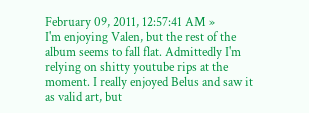February 09, 2011, 12:57:41 AM »
I'm enjoying Valen, but the rest of the album seems to fall flat. Admittedly I'm relying on shitty youtube rips at the moment. I really enjoyed Belus and saw it as valid art, but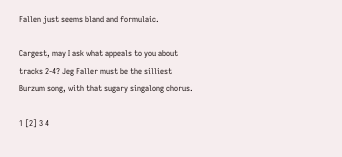Fallen just seems bland and formulaic.

Cargest, may I ask what appeals to you about tracks 2-4? Jeg Faller must be the silliest Burzum song, with that sugary singalong chorus.

1 [2] 3 4